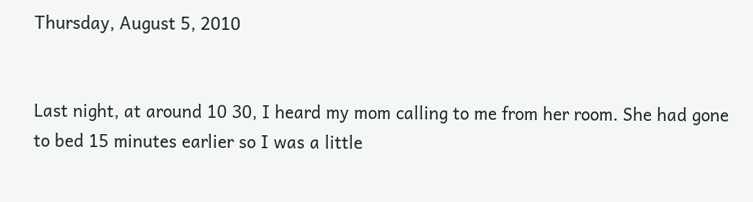Thursday, August 5, 2010


Last night, at around 10 30, I heard my mom calling to me from her room. She had gone to bed 15 minutes earlier so I was a little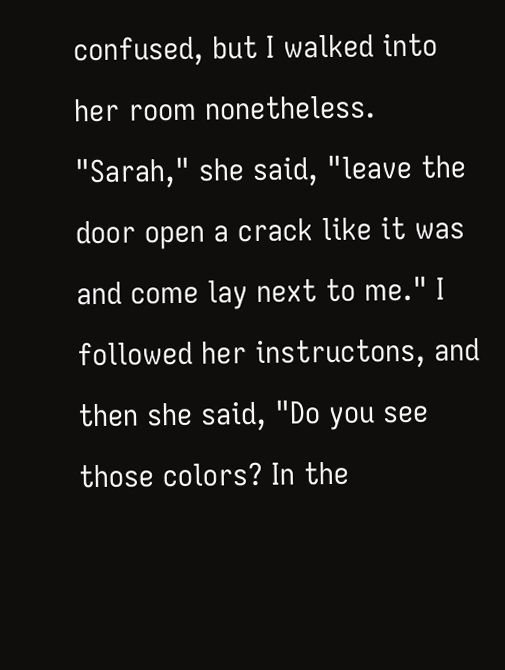confused, but I walked into her room nonetheless. "Sarah," she said, "leave the door open a crack like it was and come lay next to me." I followed her instructons, and then she said, "Do you see those colors? In the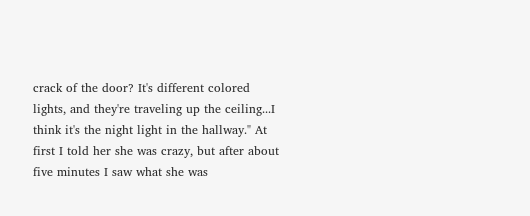crack of the door? It's different colored lights, and they're traveling up the ceiling...I think it's the night light in the hallway." At first I told her she was crazy, but after about five minutes I saw what she was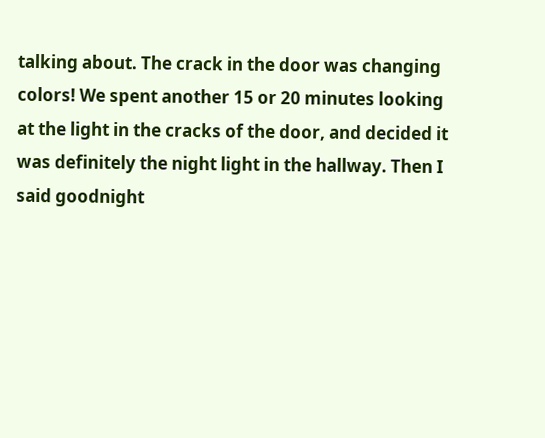talking about. The crack in the door was changing colors! We spent another 15 or 20 minutes looking at the light in the cracks of the door, and decided it was definitely the night light in the hallway. Then I said goodnight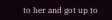to her and got up to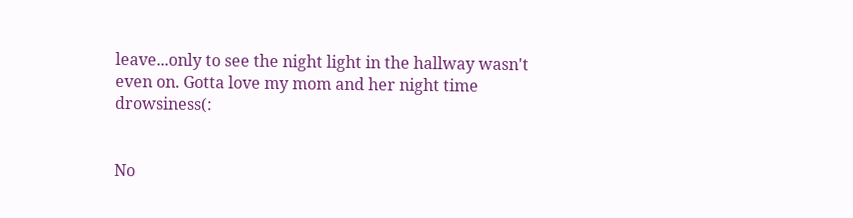leave...only to see the night light in the hallway wasn't even on. Gotta love my mom and her night time drowsiness(:


No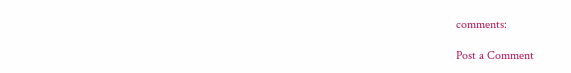comments:

Post a Comment